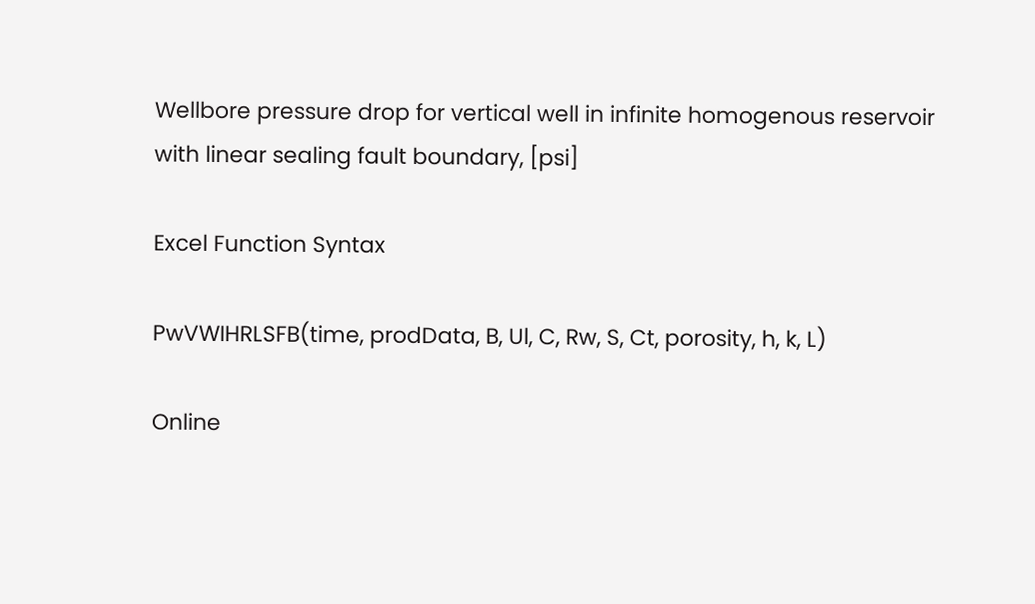Wellbore pressure drop for vertical well in infinite homogenous reservoir with linear sealing fault boundary, [psi]

Excel Function Syntax

PwVWIHRLSFB(time, prodData, B, Ul, C, Rw, S, Ct, porosity, h, k, L)

Online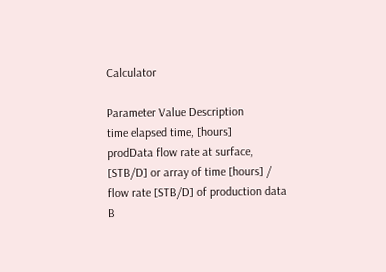Calculator

Parameter Value Description
time elapsed time, [hours]
prodData flow rate at surface, [STB/D] or array of time [hours] / flow rate [STB/D] of production data
B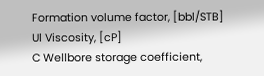Formation volume factor, [bbl/STB]
Ul Viscosity, [cP]
C Wellbore storage coefficient,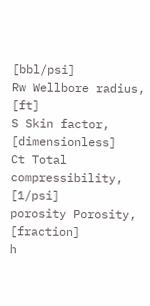[bbl/psi]
Rw Wellbore radius, [ft]
S Skin factor, [dimensionless]
Ct Total compressibility, [1/psi]
porosity Porosity, [fraction]
h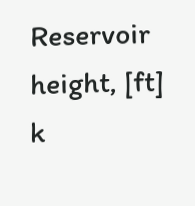Reservoir height, [ft]
k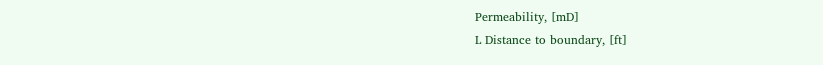Permeability, [mD]
L Distance to boundary, [ft]